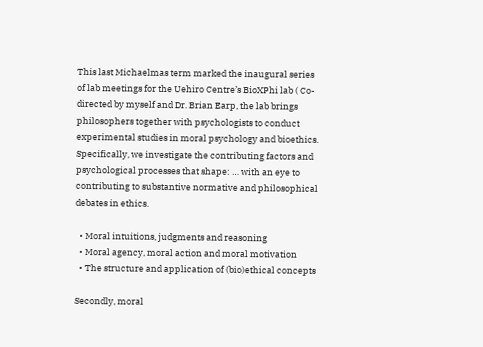This last Michaelmas term marked the inaugural series of lab meetings for the Uehiro Centre’s BioXPhi lab ( Co-directed by myself and Dr. Brian Earp, the lab brings philosophers together with psychologists to conduct experimental studies in moral psychology and bioethics. Specifically, we investigate the contributing factors and psychological processes that shape: … with an eye to contributing to substantive normative and philosophical debates in ethics.

  • Moral intuitions, judgments and reasoning
  • Moral agency, moral action and moral motivation
  • The structure and application of (bio)ethical concepts

Secondly, moral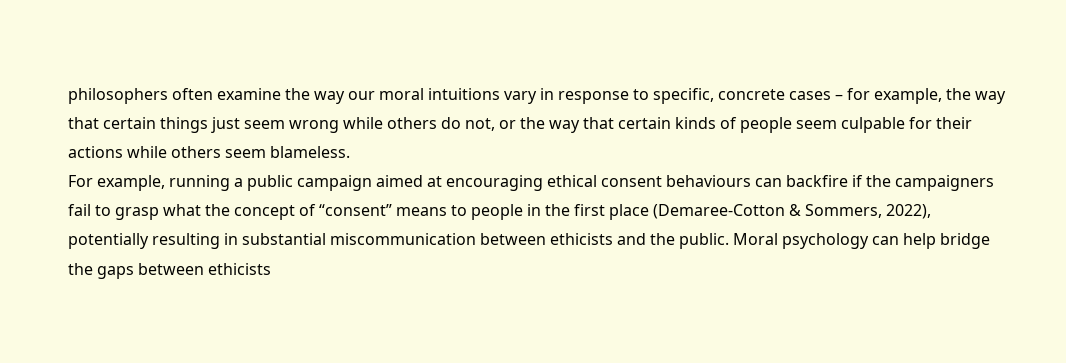philosophers often examine the way our moral intuitions vary in response to specific, concrete cases – for example, the way that certain things just seem wrong while others do not, or the way that certain kinds of people seem culpable for their actions while others seem blameless.
For example, running a public campaign aimed at encouraging ethical consent behaviours can backfire if the campaigners fail to grasp what the concept of “consent” means to people in the first place (Demaree-Cotton & Sommers, 2022), potentially resulting in substantial miscommunication between ethicists and the public. Moral psychology can help bridge the gaps between ethicists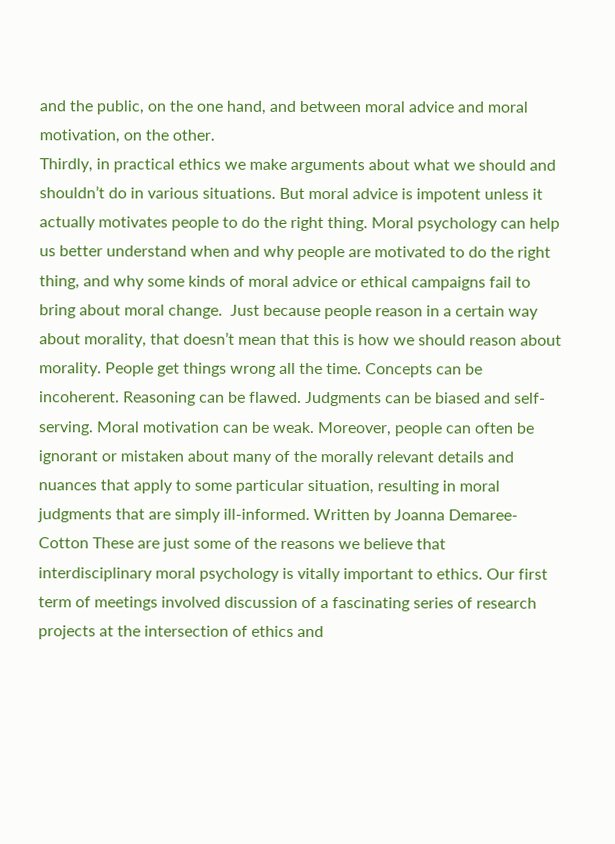and the public, on the one hand, and between moral advice and moral motivation, on the other.
Thirdly, in practical ethics we make arguments about what we should and shouldn’t do in various situations. But moral advice is impotent unless it actually motivates people to do the right thing. Moral psychology can help us better understand when and why people are motivated to do the right thing, and why some kinds of moral advice or ethical campaigns fail to bring about moral change.  Just because people reason in a certain way about morality, that doesn’t mean that this is how we should reason about morality. People get things wrong all the time. Concepts can be incoherent. Reasoning can be flawed. Judgments can be biased and self-serving. Moral motivation can be weak. Moreover, people can often be ignorant or mistaken about many of the morally relevant details and nuances that apply to some particular situation, resulting in moral judgments that are simply ill-informed. Written by Joanna Demaree-Cotton These are just some of the reasons we believe that interdisciplinary moral psychology is vitally important to ethics. Our first term of meetings involved discussion of a fascinating series of research projects at the intersection of ethics and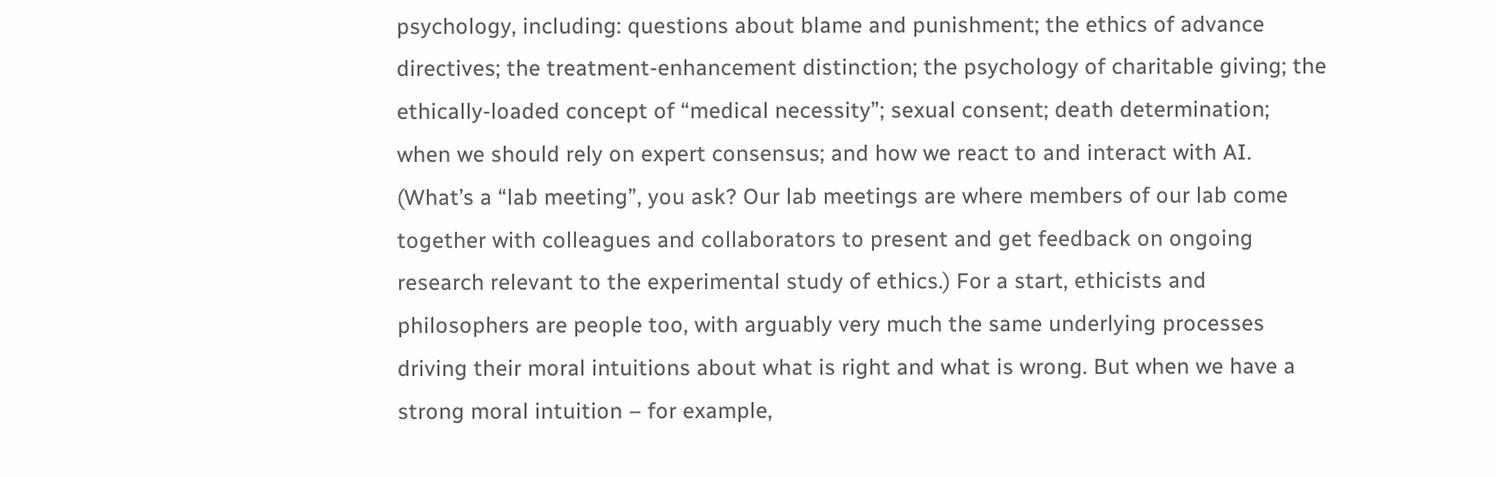psychology, including: questions about blame and punishment; the ethics of advance directives; the treatment-enhancement distinction; the psychology of charitable giving; the ethically-loaded concept of “medical necessity”; sexual consent; death determination; when we should rely on expert consensus; and how we react to and interact with AI.  (What’s a “lab meeting”, you ask? Our lab meetings are where members of our lab come together with colleagues and collaborators to present and get feedback on ongoing research relevant to the experimental study of ethics.) For a start, ethicists and philosophers are people too, with arguably very much the same underlying processes driving their moral intuitions about what is right and what is wrong. But when we have a strong moral intuition – for example,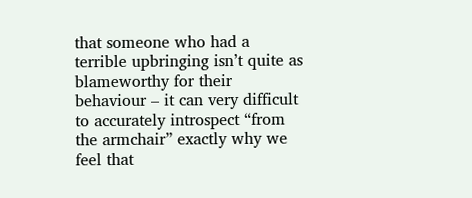that someone who had a terrible upbringing isn’t quite as blameworthy for their behaviour – it can very difficult to accurately introspect “from the armchair” exactly why we feel that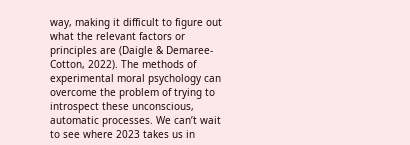way, making it difficult to figure out what the relevant factors or principles are (Daigle & Demaree-Cotton, 2022). The methods of experimental moral psychology can overcome the problem of trying to introspect these unconscious, automatic processes. We can’t wait to see where 2023 takes us in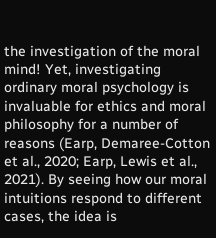the investigation of the moral mind! Yet, investigating ordinary moral psychology is invaluable for ethics and moral philosophy for a number of reasons (Earp, Demaree-Cotton et al., 2020; Earp, Lewis et al., 2021). By seeing how our moral intuitions respond to different cases, the idea is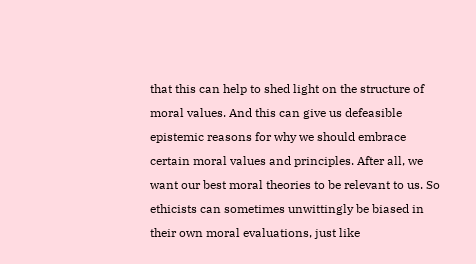that this can help to shed light on the structure of moral values. And this can give us defeasible epistemic reasons for why we should embrace certain moral values and principles. After all, we want our best moral theories to be relevant to us. So ethicists can sometimes unwittingly be biased in their own moral evaluations, just like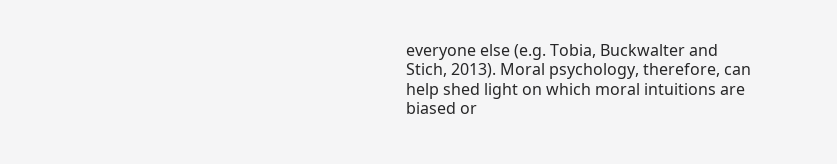everyone else (e.g. Tobia, Buckwalter and Stich, 2013). Moral psychology, therefore, can help shed light on which moral intuitions are biased or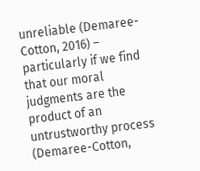unreliable (Demaree-Cotton, 2016) – particularly if we find that our moral judgments are the product of an untrustworthy process (Demaree-Cotton,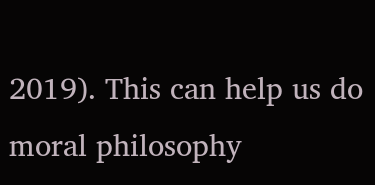2019). This can help us do moral philosophy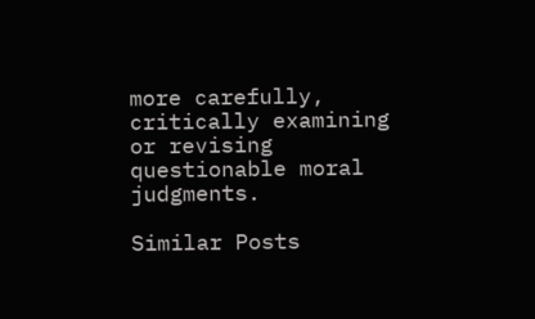more carefully, critically examining or revising questionable moral judgments.

Similar Posts